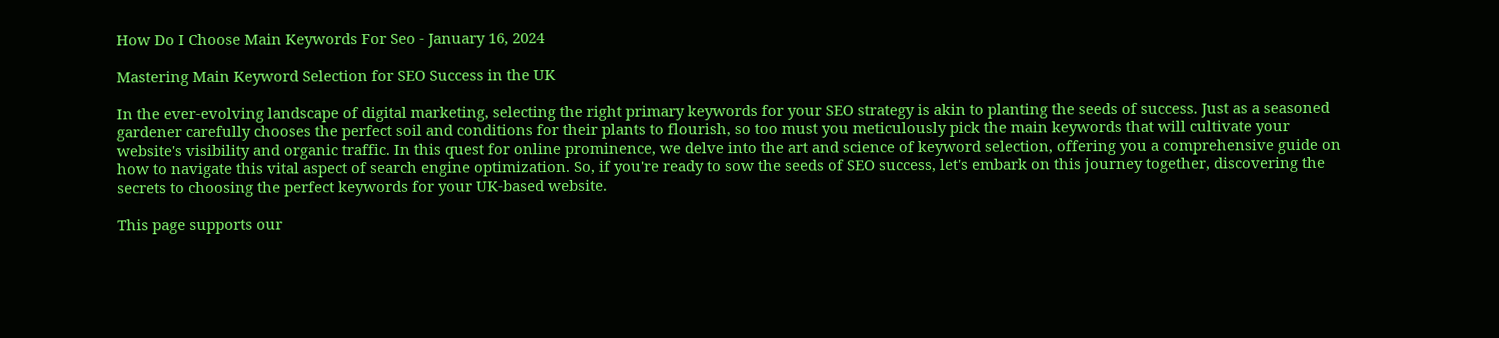How Do I Choose Main Keywords For Seo - January 16, 2024

Mastering Main Keyword Selection for SEO Success in the UK

In the ever-evolving landscape of digital marketing, selecting the right primary keywords for your SEO strategy is akin to planting the seeds of success. Just as a seasoned gardener carefully chooses the perfect soil and conditions for their plants to flourish, so too must you meticulously pick the main keywords that will cultivate your website's visibility and organic traffic. In this quest for online prominence, we delve into the art and science of keyword selection, offering you a comprehensive guide on how to navigate this vital aspect of search engine optimization. So, if you're ready to sow the seeds of SEO success, let's embark on this journey together, discovering the secrets to choosing the perfect keywords for your UK-based website.

This page supports our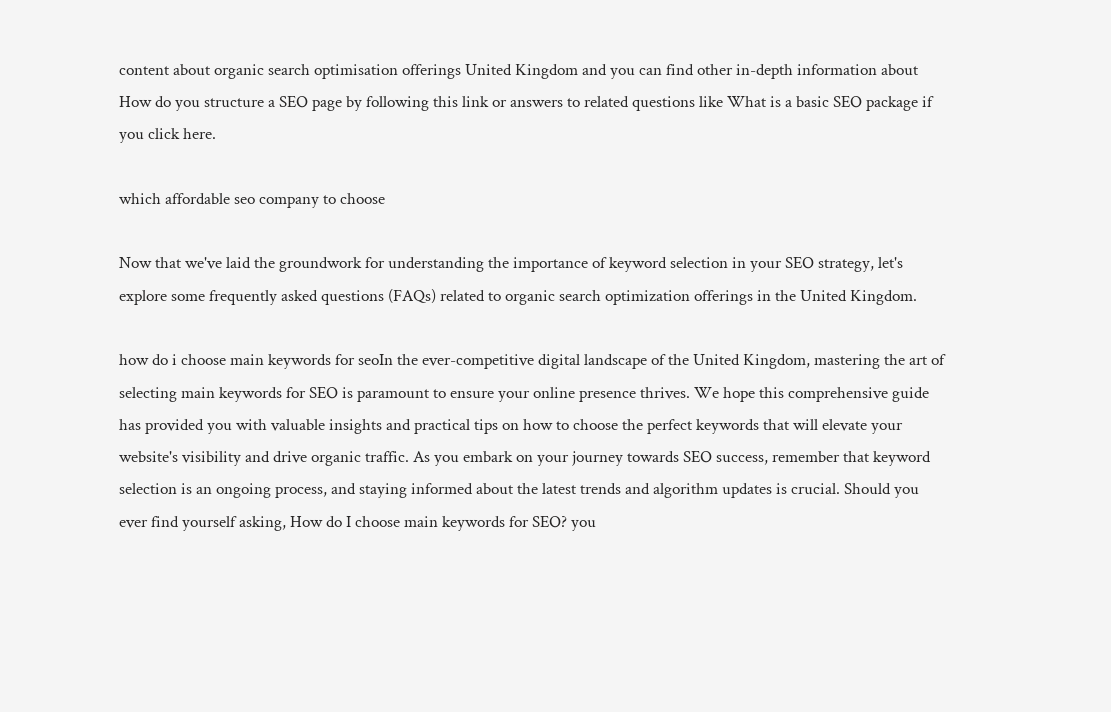content about organic search optimisation offerings United Kingdom and you can find other in-depth information about How do you structure a SEO page by following this link or answers to related questions like What is a basic SEO package if you click here.

which affordable seo company to choose

Now that we've laid the groundwork for understanding the importance of keyword selection in your SEO strategy, let's explore some frequently asked questions (FAQs) related to organic search optimization offerings in the United Kingdom.

how do i choose main keywords for seoIn the ever-competitive digital landscape of the United Kingdom, mastering the art of selecting main keywords for SEO is paramount to ensure your online presence thrives. We hope this comprehensive guide has provided you with valuable insights and practical tips on how to choose the perfect keywords that will elevate your website's visibility and drive organic traffic. As you embark on your journey towards SEO success, remember that keyword selection is an ongoing process, and staying informed about the latest trends and algorithm updates is crucial. Should you ever find yourself asking, How do I choose main keywords for SEO? you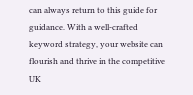can always return to this guide for guidance. With a well-crafted keyword strategy, your website can flourish and thrive in the competitive UK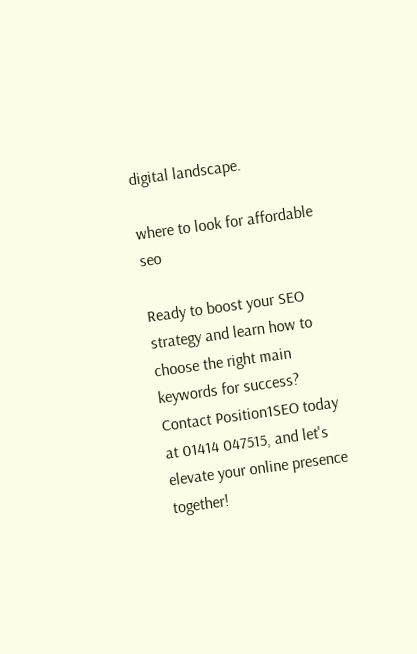digital landscape.

where to look for affordable seo

Ready to boost your SEO strategy and learn how to choose the right main keywords for success? Contact Position1SEO today at 01414 047515, and let's elevate your online presence together!